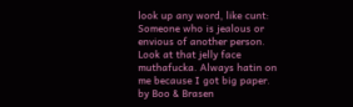look up any word, like cunt:
Someone who is jealous or envious of another person.
Look at that jelly face muthafucka. Always hatin on me because I got big paper.
by Boo & Brasen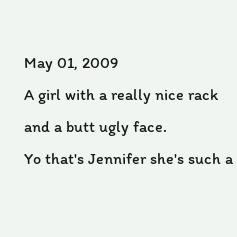May 01, 2009
A girl with a really nice rack and a butt ugly face.
Yo that's Jennifer she's such a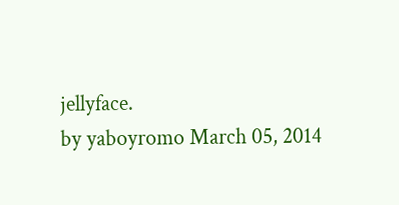jellyface.
by yaboyromo March 05, 2014